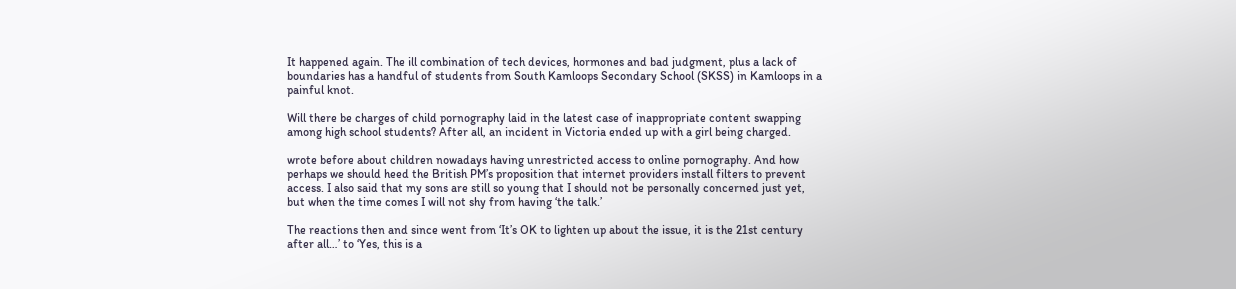It happened again. The ill combination of tech devices, hormones and bad judgment, plus a lack of boundaries has a handful of students from South Kamloops Secondary School (SKSS) in Kamloops in a painful knot.

Will there be charges of child pornography laid in the latest case of inappropriate content swapping among high school students? After all, an incident in Victoria ended up with a girl being charged.

wrote before about children nowadays having unrestricted access to online pornography. And how perhaps we should heed the British PM’s proposition that internet providers install filters to prevent access. I also said that my sons are still so young that I should not be personally concerned just yet, but when the time comes I will not shy from having ‘the talk.’

The reactions then and since went from ‘It’s OK to lighten up about the issue, it is the 21st century after all…’ to ‘Yes, this is a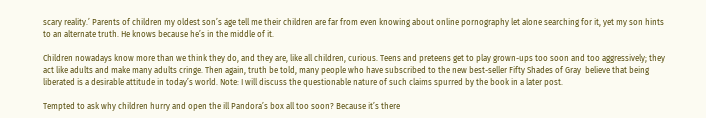scary reality.’ Parents of children my oldest son’s age tell me their children are far from even knowing about online pornography let alone searching for it, yet my son hints to an alternate truth. He knows because he’s in the middle of it.

Children nowadays know more than we think they do, and they are, like all children, curious. Teens and preteens get to play grown-ups too soon and too aggressively; they act like adults and make many adults cringe. Then again, truth be told, many people who have subscribed to the new best-seller Fifty Shades of Gray  believe that being liberated is a desirable attitude in today’s world. Note: I will discuss the questionable nature of such claims spurred by the book in a later post.

Tempted to ask why children hurry and open the ill Pandora’s box all too soon? Because it’s there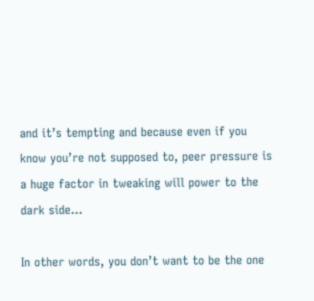and it’s tempting and because even if you know you’re not supposed to, peer pressure is a huge factor in tweaking will power to the dark side…

In other words, you don’t want to be the one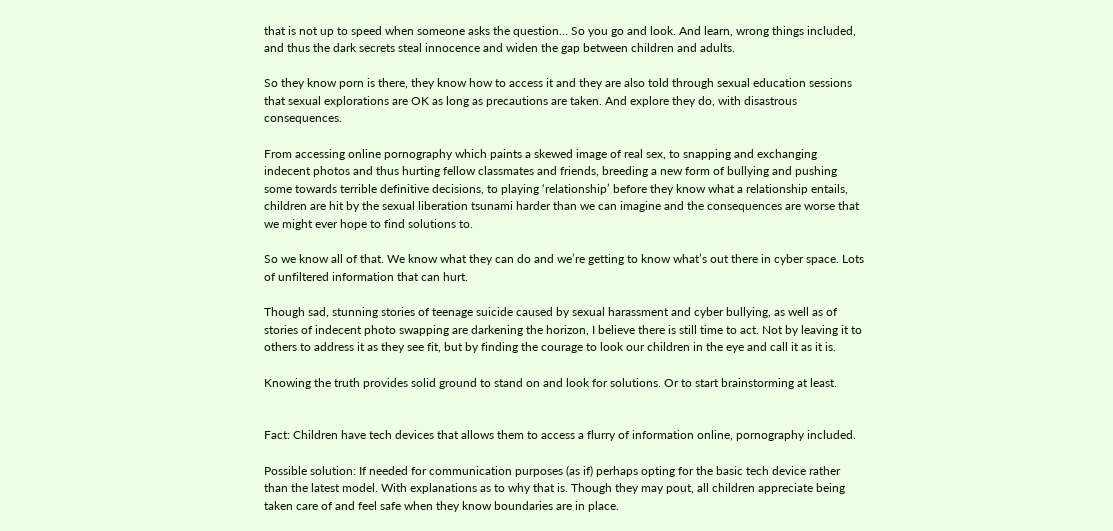that is not up to speed when someone asks the question… So you go and look. And learn, wrong things included, and thus the dark secrets steal innocence and widen the gap between children and adults.

So they know porn is there, they know how to access it and they are also told through sexual education sessions that sexual explorations are OK as long as precautions are taken. And explore they do, with disastrous consequences.

From accessing online pornography which paints a skewed image of real sex, to snapping and exchanging indecent photos and thus hurting fellow classmates and friends, breeding a new form of bullying and pushing some towards terrible definitive decisions, to playing ‘relationship’ before they know what a relationship entails, children are hit by the sexual liberation tsunami harder than we can imagine and the consequences are worse that we might ever hope to find solutions to.

So we know all of that. We know what they can do and we’re getting to know what’s out there in cyber space. Lots of unfiltered information that can hurt.

Though sad, stunning stories of teenage suicide caused by sexual harassment and cyber bullying, as well as of stories of indecent photo swapping are darkening the horizon, I believe there is still time to act. Not by leaving it to others to address it as they see fit, but by finding the courage to look our children in the eye and call it as it is.

Knowing the truth provides solid ground to stand on and look for solutions. Or to start brainstorming at least.


Fact: Children have tech devices that allows them to access a flurry of information online, pornography included.

Possible solution: If needed for communication purposes (as if) perhaps opting for the basic tech device rather than the latest model. With explanations as to why that is. Though they may pout, all children appreciate being taken care of and feel safe when they know boundaries are in place.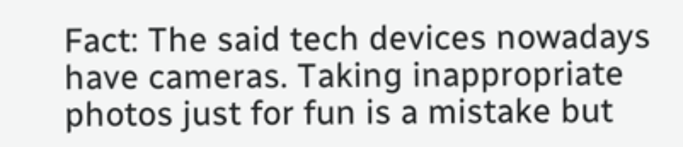Fact: The said tech devices nowadays have cameras. Taking inappropriate photos just for fun is a mistake but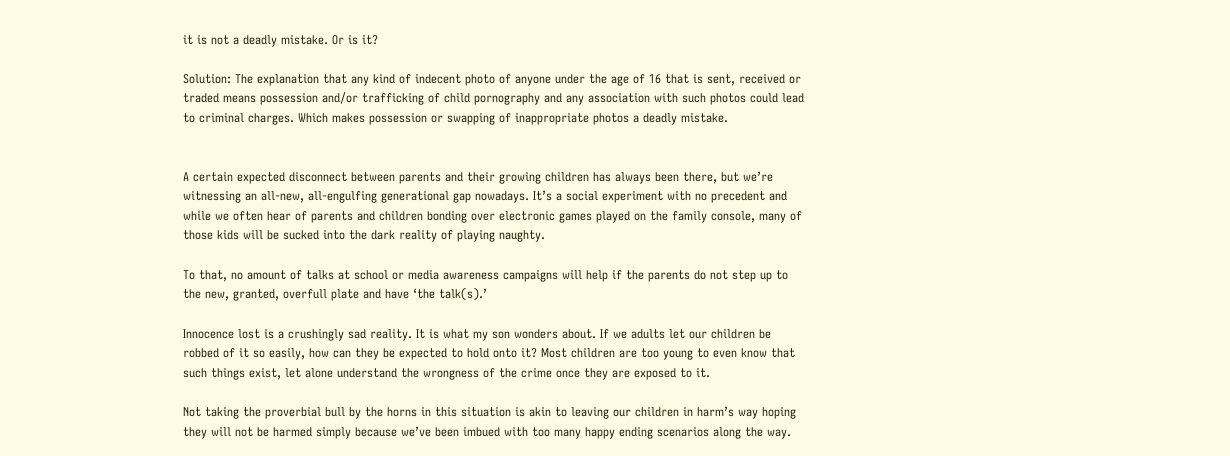it is not a deadly mistake. Or is it?

Solution: The explanation that any kind of indecent photo of anyone under the age of 16 that is sent, received or traded means possession and/or trafficking of child pornography and any association with such photos could lead to criminal charges. Which makes possession or swapping of inappropriate photos a deadly mistake.


A certain expected disconnect between parents and their growing children has always been there, but we’re witnessing an all-new, all-engulfing generational gap nowadays. It’s a social experiment with no precedent and while we often hear of parents and children bonding over electronic games played on the family console, many of those kids will be sucked into the dark reality of playing naughty.

To that, no amount of talks at school or media awareness campaigns will help if the parents do not step up to the new, granted, overfull plate and have ‘the talk(s).’

Innocence lost is a crushingly sad reality. It is what my son wonders about. If we adults let our children be robbed of it so easily, how can they be expected to hold onto it? Most children are too young to even know that such things exist, let alone understand the wrongness of the crime once they are exposed to it.

Not taking the proverbial bull by the horns in this situation is akin to leaving our children in harm’s way hoping they will not be harmed simply because we’ve been imbued with too many happy ending scenarios along the way.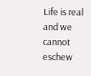Life is real and we cannot eschew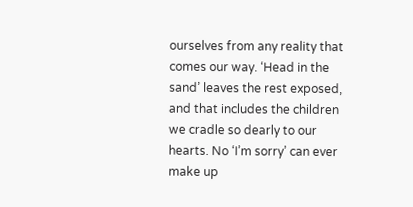ourselves from any reality that comes our way. ‘Head in the sand’ leaves the rest exposed, and that includes the children we cradle so dearly to our hearts. No ‘I’m sorry’ can ever make up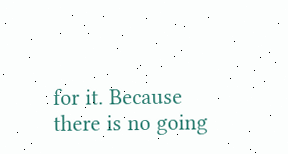for it. Because there is no going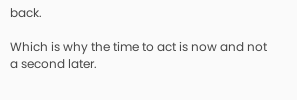back.

Which is why the time to act is now and not a second later.